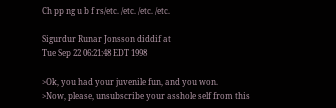Ch pp ng u b f rs/etc. /etc. /etc. /etc.

Sigurdur Runar Jonsson diddif at
Tue Sep 22 06:21:48 EDT 1998

>Ok, you had your juvenile fun, and you won.
>Now, please, unsubscribe your asshole self from this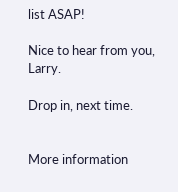list ASAP!

Nice to hear from you, Larry.

Drop in, next time.


More information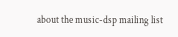about the music-dsp mailing list